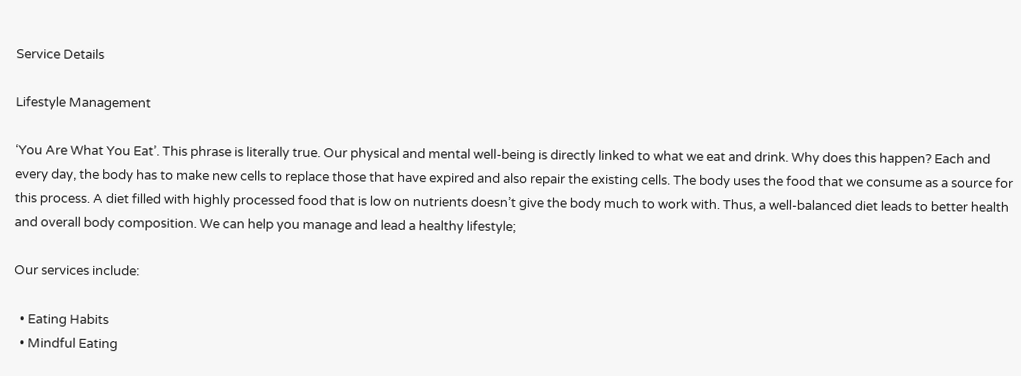Service Details

Lifestyle Management

‘You Are What You Eat’. This phrase is literally true. Our physical and mental well-being is directly linked to what we eat and drink. Why does this happen? Each and every day, the body has to make new cells to replace those that have expired and also repair the existing cells. The body uses the food that we consume as a source for this process. A diet filled with highly processed food that is low on nutrients doesn’t give the body much to work with. Thus, a well-balanced diet leads to better health and overall body composition. We can help you manage and lead a healthy lifestyle;

Our services include:

  • Eating Habits
  • Mindful Eating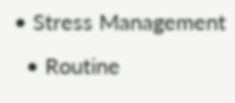• Stress Management
  • Routine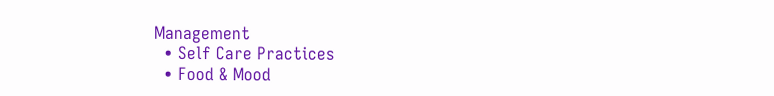Management
  • Self Care Practices
  • Food & Mood